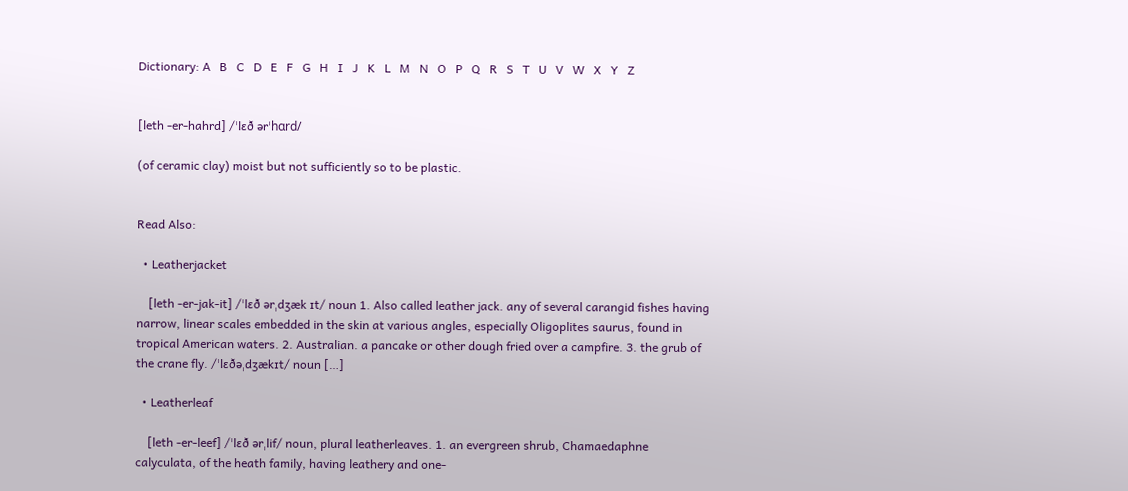Dictionary: A   B   C   D   E   F   G   H   I   J   K   L   M   N   O   P   Q   R   S   T   U   V   W   X   Y   Z


[leth -er-hahrd] /ˈlɛð ərˈhɑrd/

(of ceramic clay) moist but not sufficiently so to be plastic.


Read Also:

  • Leatherjacket

    [leth -er-jak-it] /ˈlɛð ərˌdʒæk ɪt/ noun 1. Also called leather jack. any of several carangid fishes having narrow, linear scales embedded in the skin at various angles, especially Oligoplites saurus, found in tropical American waters. 2. Australian. a pancake or other dough fried over a campfire. 3. the grub of the crane fly. /ˈlɛðəˌdʒækɪt/ noun […]

  • Leatherleaf

    [leth -er-leef] /ˈlɛð ərˌlif/ noun, plural leatherleaves. 1. an evergreen shrub, Chamaedaphne calyculata, of the heath family, having leathery and one-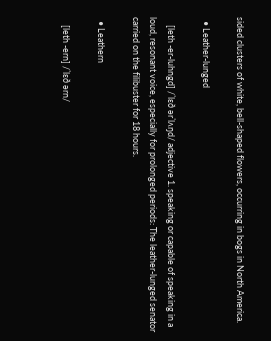sided clusters of white, bell-shaped flowers, occurring in bogs in North America.

  • Leather-lunged

    [leth -er-luhngd] /ˈlɛð ərˈlʌŋd/ adjective 1. speaking or capable of speaking in a loud, resonant voice, especially for prolonged periods: The leather-lunged senator carried on the filibuster for 18 hours.

  • Leathern

    [leth -ern] /ˈlɛð ərn/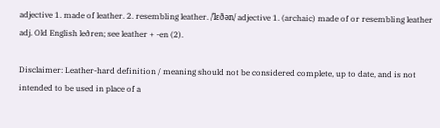adjective 1. made of leather. 2. resembling leather. /ˈlɛðən/ adjective 1. (archaic) made of or resembling leather adj. Old English leðren; see leather + -en (2).

Disclaimer: Leather-hard definition / meaning should not be considered complete, up to date, and is not intended to be used in place of a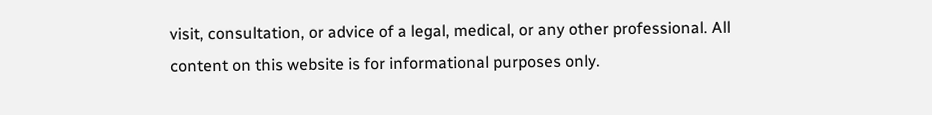visit, consultation, or advice of a legal, medical, or any other professional. All content on this website is for informational purposes only.